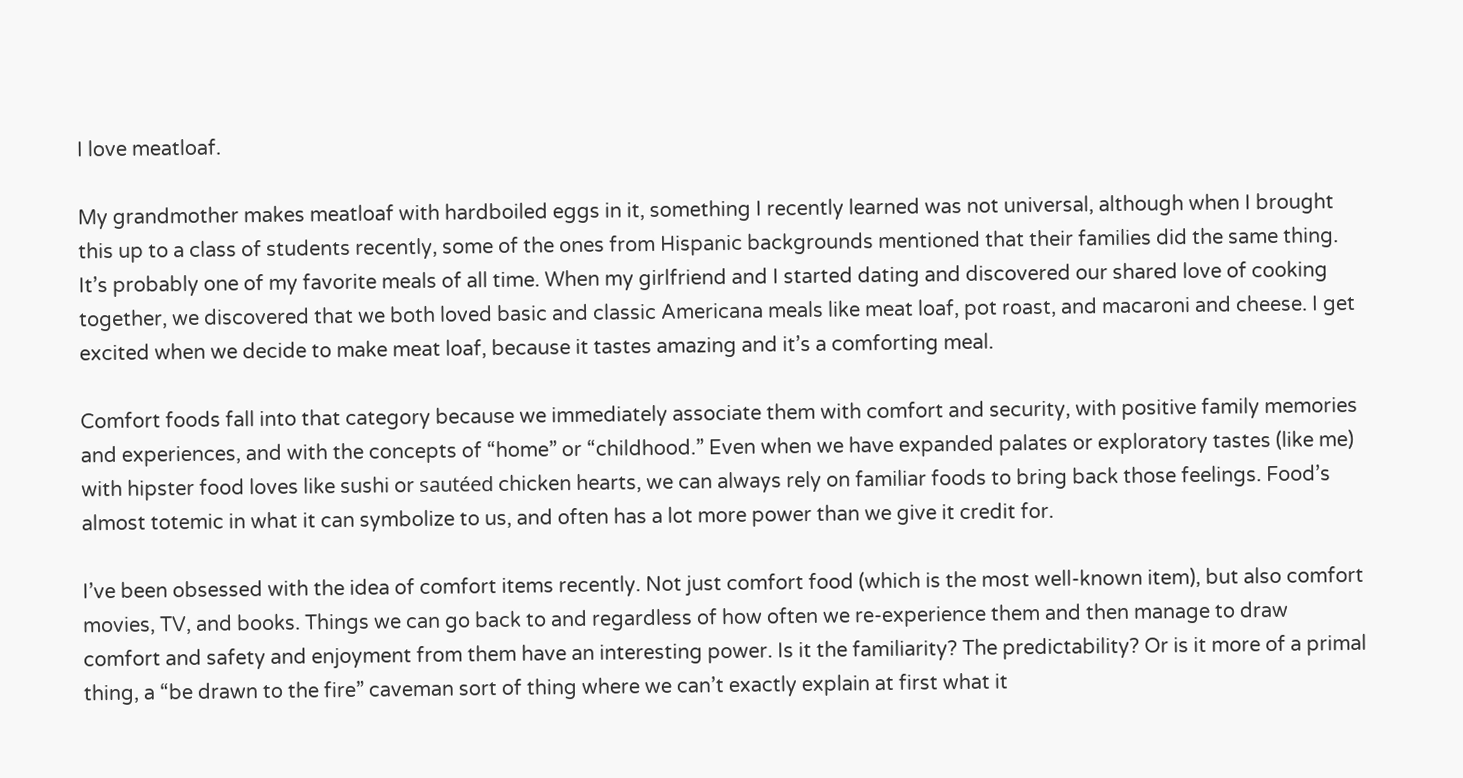I love meatloaf.

My grandmother makes meatloaf with hardboiled eggs in it, something I recently learned was not universal, although when I brought this up to a class of students recently, some of the ones from Hispanic backgrounds mentioned that their families did the same thing. It’s probably one of my favorite meals of all time. When my girlfriend and I started dating and discovered our shared love of cooking together, we discovered that we both loved basic and classic Americana meals like meat loaf, pot roast, and macaroni and cheese. I get excited when we decide to make meat loaf, because it tastes amazing and it’s a comforting meal.

Comfort foods fall into that category because we immediately associate them with comfort and security, with positive family memories and experiences, and with the concepts of “home” or “childhood.” Even when we have expanded palates or exploratory tastes (like me) with hipster food loves like sushi or sautéed chicken hearts, we can always rely on familiar foods to bring back those feelings. Food’s almost totemic in what it can symbolize to us, and often has a lot more power than we give it credit for.

I’ve been obsessed with the idea of comfort items recently. Not just comfort food (which is the most well-known item), but also comfort movies, TV, and books. Things we can go back to and regardless of how often we re-experience them and then manage to draw comfort and safety and enjoyment from them have an interesting power. Is it the familiarity? The predictability? Or is it more of a primal thing, a “be drawn to the fire” caveman sort of thing where we can’t exactly explain at first what it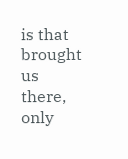is that brought us there, only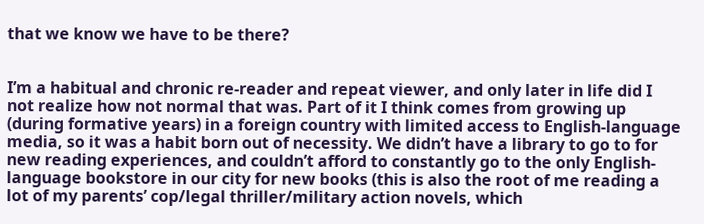that we know we have to be there?


I’m a habitual and chronic re-reader and repeat viewer, and only later in life did I not realize how not normal that was. Part of it I think comes from growing up (during formative years) in a foreign country with limited access to English-language media, so it was a habit born out of necessity. We didn’t have a library to go to for new reading experiences, and couldn’t afford to constantly go to the only English-language bookstore in our city for new books (this is also the root of me reading a lot of my parents’ cop/legal thriller/military action novels, which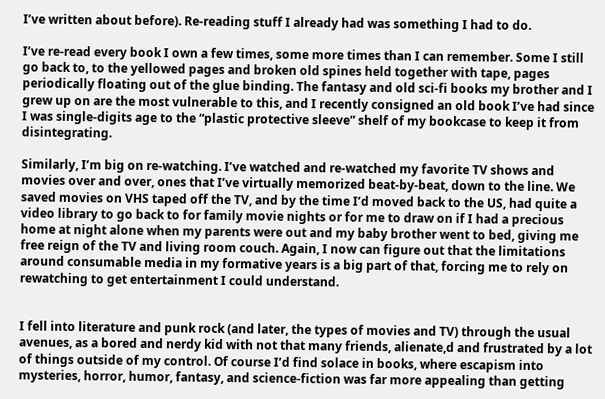I’ve written about before). Re-reading stuff I already had was something I had to do.

I’ve re-read every book I own a few times, some more times than I can remember. Some I still go back to, to the yellowed pages and broken old spines held together with tape, pages periodically floating out of the glue binding. The fantasy and old sci-fi books my brother and I grew up on are the most vulnerable to this, and I recently consigned an old book I’ve had since I was single-digits age to the “plastic protective sleeve” shelf of my bookcase to keep it from disintegrating.

Similarly, I’m big on re-watching. I’ve watched and re-watched my favorite TV shows and movies over and over, ones that I’ve virtually memorized beat-by-beat, down to the line. We saved movies on VHS taped off the TV, and by the time I’d moved back to the US, had quite a video library to go back to for family movie nights or for me to draw on if I had a precious home at night alone when my parents were out and my baby brother went to bed, giving me free reign of the TV and living room couch. Again, I now can figure out that the limitations around consumable media in my formative years is a big part of that, forcing me to rely on rewatching to get entertainment I could understand.


I fell into literature and punk rock (and later, the types of movies and TV) through the usual avenues, as a bored and nerdy kid with not that many friends, alienate,d and frustrated by a lot of things outside of my control. Of course I’d find solace in books, where escapism into mysteries, horror, humor, fantasy, and science-fiction was far more appealing than getting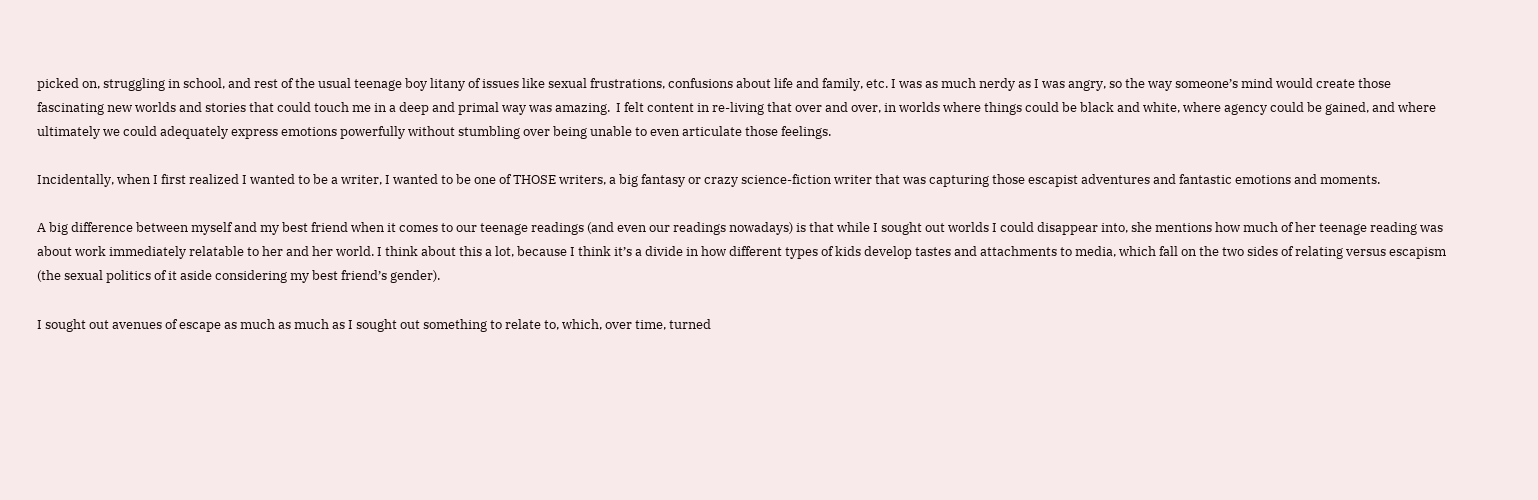picked on, struggling in school, and rest of the usual teenage boy litany of issues like sexual frustrations, confusions about life and family, etc. I was as much nerdy as I was angry, so the way someone’s mind would create those fascinating new worlds and stories that could touch me in a deep and primal way was amazing.  I felt content in re-living that over and over, in worlds where things could be black and white, where agency could be gained, and where ultimately we could adequately express emotions powerfully without stumbling over being unable to even articulate those feelings.

Incidentally, when I first realized I wanted to be a writer, I wanted to be one of THOSE writers, a big fantasy or crazy science-fiction writer that was capturing those escapist adventures and fantastic emotions and moments.

A big difference between myself and my best friend when it comes to our teenage readings (and even our readings nowadays) is that while I sought out worlds I could disappear into, she mentions how much of her teenage reading was about work immediately relatable to her and her world. I think about this a lot, because I think it’s a divide in how different types of kids develop tastes and attachments to media, which fall on the two sides of relating versus escapism (the sexual politics of it aside considering my best friend’s gender).

I sought out avenues of escape as much as much as I sought out something to relate to, which, over time, turned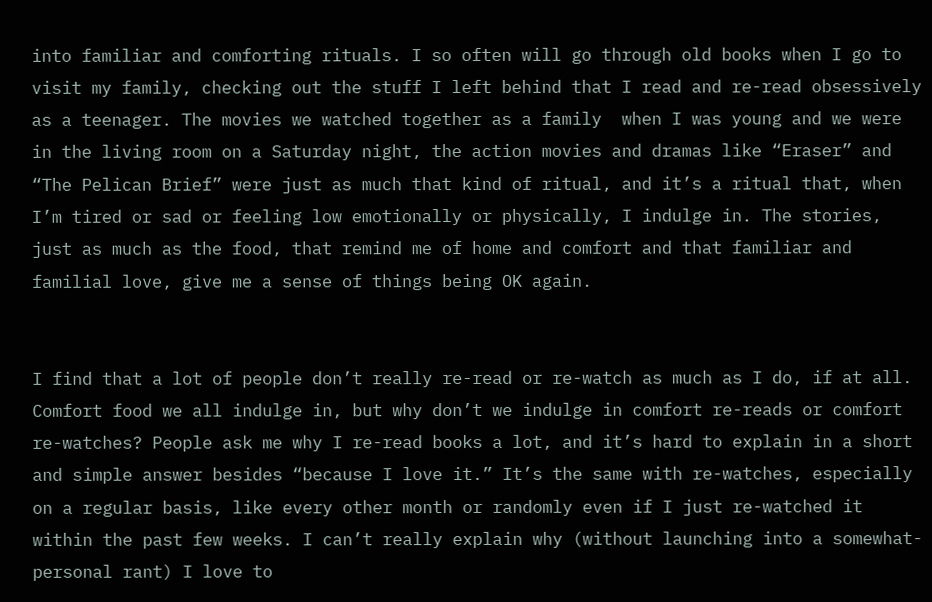into familiar and comforting rituals. I so often will go through old books when I go to visit my family, checking out the stuff I left behind that I read and re-read obsessively as a teenager. The movies we watched together as a family  when I was young and we were in the living room on a Saturday night, the action movies and dramas like “Eraser” and “The Pelican Brief” were just as much that kind of ritual, and it’s a ritual that, when I’m tired or sad or feeling low emotionally or physically, I indulge in. The stories, just as much as the food, that remind me of home and comfort and that familiar and familial love, give me a sense of things being OK again.


I find that a lot of people don’t really re-read or re-watch as much as I do, if at all. Comfort food we all indulge in, but why don’t we indulge in comfort re-reads or comfort re-watches? People ask me why I re-read books a lot, and it’s hard to explain in a short and simple answer besides “because I love it.” It’s the same with re-watches, especially on a regular basis, like every other month or randomly even if I just re-watched it within the past few weeks. I can’t really explain why (without launching into a somewhat-personal rant) I love to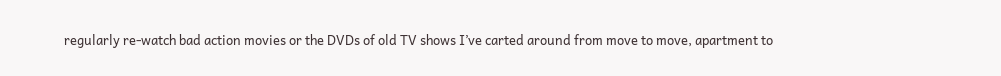regularly re-watch bad action movies or the DVDs of old TV shows I’ve carted around from move to move, apartment to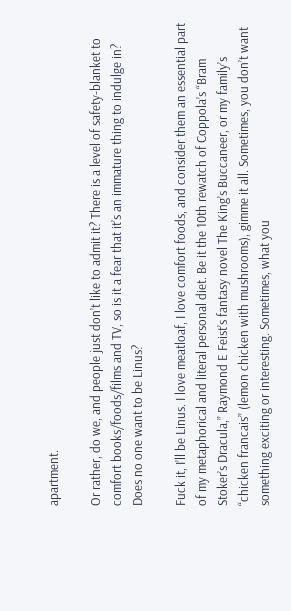apartment.

Or rather, do we, and people just don’t like to admit it? There is a level of safety-blanket to comfort books/foods/films and TV, so is it a fear that it’s an immature thing to indulge in? Does no one want to be Linus?

Fuck it, I’ll be Linus. I love meatloaf, I love comfort foods, and consider them an essential part of my metaphorical and literal personal diet. Be it the 10th rewatch of Coppola’s “Bram Stoker’s Dracula,” Raymond E Feist’s fantasy novel The King’s Buccaneer, or my family’s “chicken francais” (lemon chicken with mushrooms), gimme it all. Sometimes, you don’t want something exciting or interesting. Sometimes, what you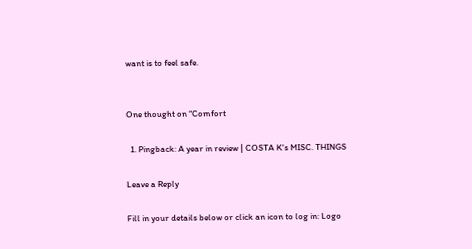want is to feel safe.


One thought on “Comfort

  1. Pingback: A year in review | COSTA K's MISC. THINGS

Leave a Reply

Fill in your details below or click an icon to log in: Logo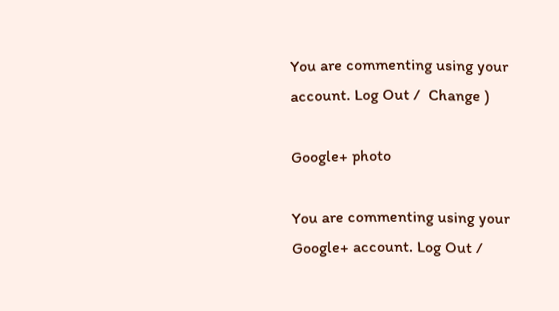You are commenting using your account. Log Out /  Change )

Google+ photo

You are commenting using your Google+ account. Log Out /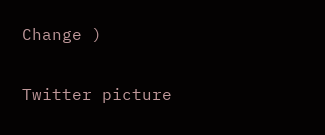Change )

Twitter picture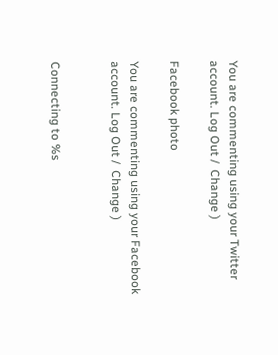You are commenting using your Twitter account. Log Out /  Change )

Facebook photo

You are commenting using your Facebook account. Log Out /  Change )


Connecting to %s